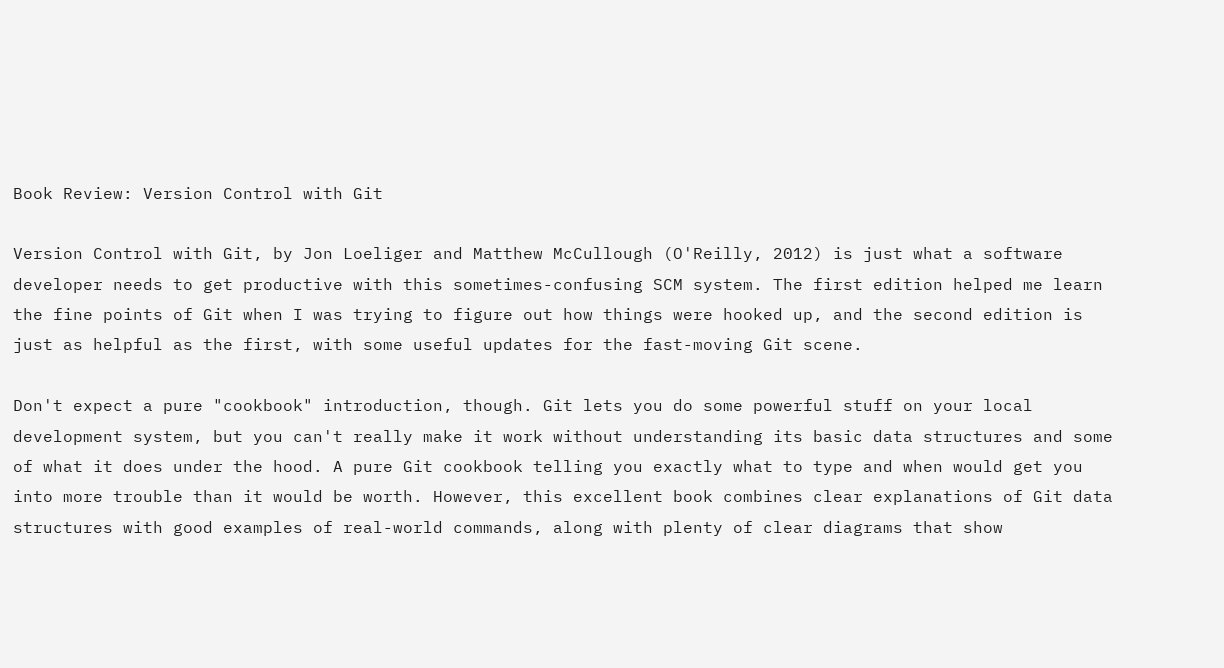Book Review: Version Control with Git

Version Control with Git, by Jon Loeliger and Matthew McCullough (O'Reilly, 2012) is just what a software developer needs to get productive with this sometimes-confusing SCM system. The first edition helped me learn the fine points of Git when I was trying to figure out how things were hooked up, and the second edition is just as helpful as the first, with some useful updates for the fast-moving Git scene.

Don't expect a pure "cookbook" introduction, though. Git lets you do some powerful stuff on your local development system, but you can't really make it work without understanding its basic data structures and some of what it does under the hood. A pure Git cookbook telling you exactly what to type and when would get you into more trouble than it would be worth. However, this excellent book combines clear explanations of Git data structures with good examples of real-world commands, along with plenty of clear diagrams that show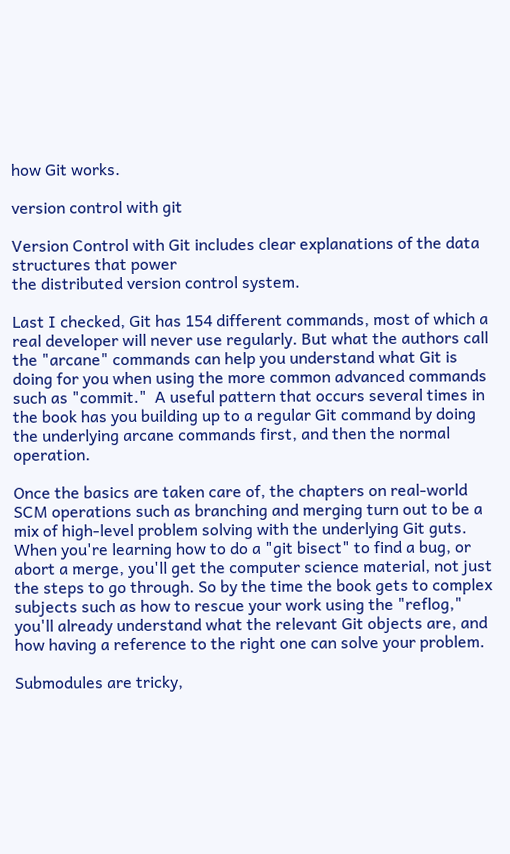how Git works.

version control with git

Version Control with Git includes clear explanations of the data structures that power
the distributed version control system.

Last I checked, Git has 154 different commands, most of which a real developer will never use regularly. But what the authors call the "arcane" commands can help you understand what Git is doing for you when using the more common advanced commands such as "commit."  A useful pattern that occurs several times in the book has you building up to a regular Git command by doing the underlying arcane commands first, and then the normal operation.

Once the basics are taken care of, the chapters on real-world SCM operations such as branching and merging turn out to be a mix of high-level problem solving with the underlying Git guts. When you're learning how to do a "git bisect" to find a bug, or abort a merge, you'll get the computer science material, not just the steps to go through. So by the time the book gets to complex subjects such as how to rescue your work using the "reflog," you'll already understand what the relevant Git objects are, and how having a reference to the right one can solve your problem.

Submodules are tricky,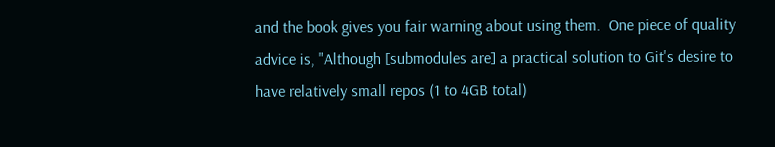and the book gives you fair warning about using them.  One piece of quality advice is, "Although [submodules are] a practical solution to Git's desire to have relatively small repos (1 to 4GB total)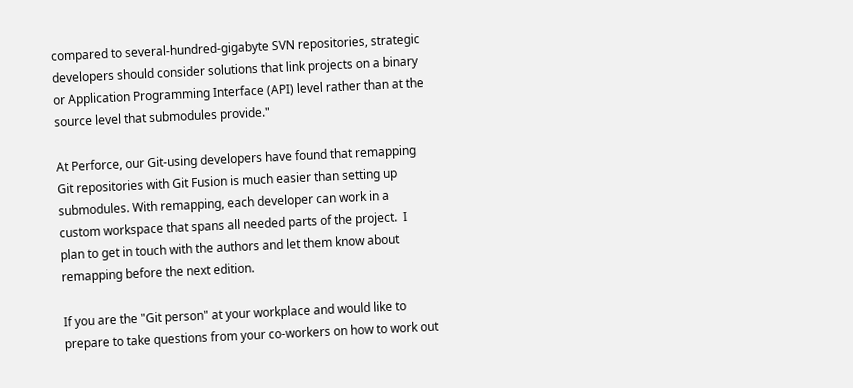compared to several-hundred-gigabyte SVN repositories, strategic developers should consider solutions that link projects on a binary or Application Programming Interface (API) level rather than at the source level that submodules provide."

At Perforce, our Git-using developers have found that remapping Git repositories with Git Fusion is much easier than setting up submodules. With remapping, each developer can work in a custom workspace that spans all needed parts of the project.  I plan to get in touch with the authors and let them know about remapping before the next edition.

If you are the "Git person" at your workplace and would like to prepare to take questions from your co-workers on how to work out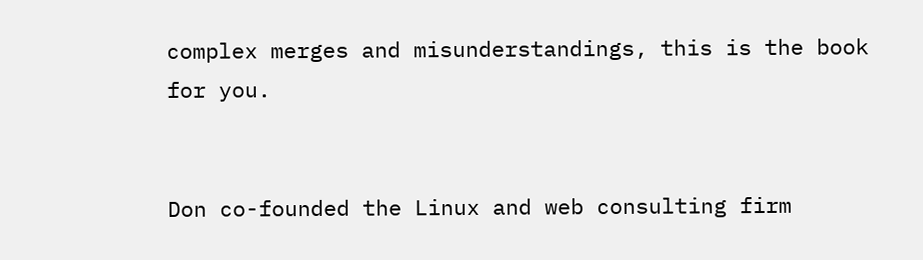complex merges and misunderstandings, this is the book for you.


Don co-founded the Linux and web consulting firm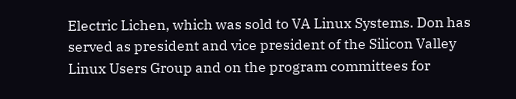Electric Lichen, which was sold to VA Linux Systems. Don has served as president and vice president of the Silicon Valley Linux Users Group and on the program committees for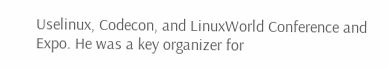Uselinux, Codecon, and LinuxWorld Conference and Expo. He was a key organizer for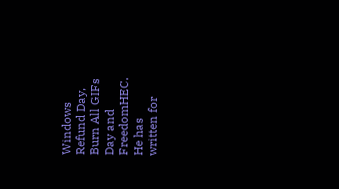Windows Refund Day, Burn All GIFs Day and FreedomHEC. He has written for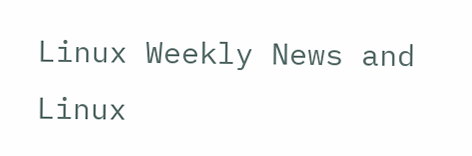Linux Weekly News and Linux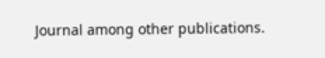Journal among other publications.